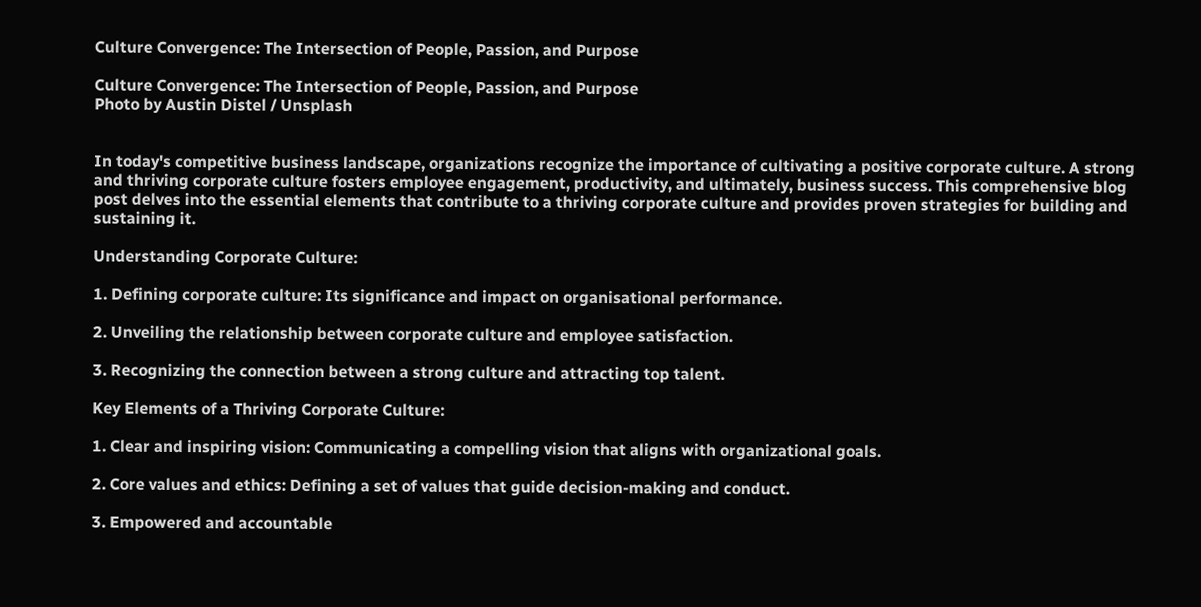Culture Convergence: The Intersection of People, Passion, and Purpose

Culture Convergence: The Intersection of People, Passion, and Purpose
Photo by Austin Distel / Unsplash


In today's competitive business landscape, organizations recognize the importance of cultivating a positive corporate culture. A strong and thriving corporate culture fosters employee engagement, productivity, and ultimately, business success. This comprehensive blog post delves into the essential elements that contribute to a thriving corporate culture and provides proven strategies for building and sustaining it.

Understanding Corporate Culture:

1. Defining corporate culture: Its significance and impact on organisational performance.

2. Unveiling the relationship between corporate culture and employee satisfaction.

3. Recognizing the connection between a strong culture and attracting top talent.

Key Elements of a Thriving Corporate Culture:

1. Clear and inspiring vision: Communicating a compelling vision that aligns with organizational goals.

2. Core values and ethics: Defining a set of values that guide decision-making and conduct.

3. Empowered and accountable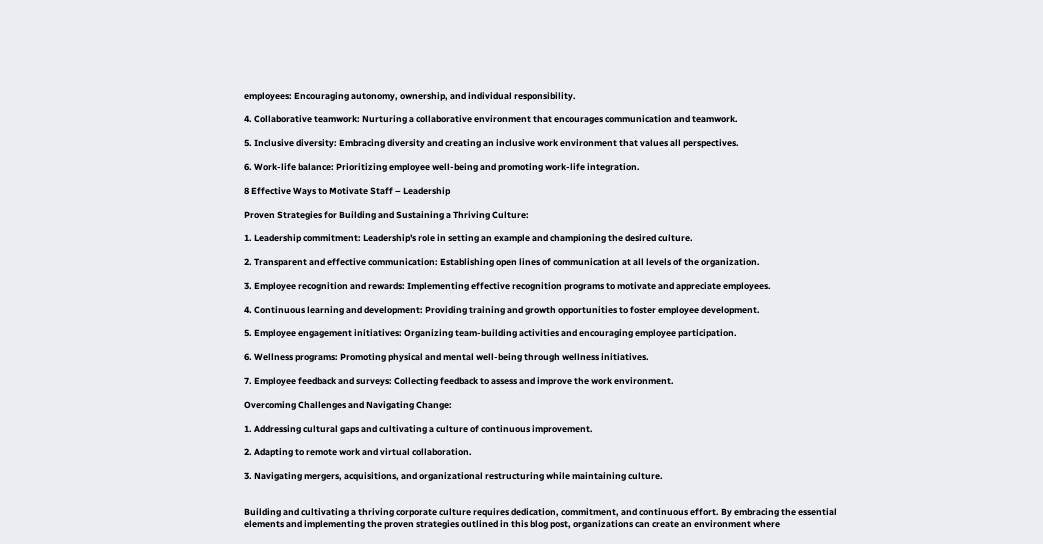employees: Encouraging autonomy, ownership, and individual responsibility.

4. Collaborative teamwork: Nurturing a collaborative environment that encourages communication and teamwork.

5. Inclusive diversity: Embracing diversity and creating an inclusive work environment that values all perspectives.

6. Work-life balance: Prioritizing employee well-being and promoting work-life integration.

8 Effective Ways to Motivate Staff – Leadership

Proven Strategies for Building and Sustaining a Thriving Culture:

1. Leadership commitment: Leadership's role in setting an example and championing the desired culture.

2. Transparent and effective communication: Establishing open lines of communication at all levels of the organization.

3. Employee recognition and rewards: Implementing effective recognition programs to motivate and appreciate employees.

4. Continuous learning and development: Providing training and growth opportunities to foster employee development.

5. Employee engagement initiatives: Organizing team-building activities and encouraging employee participation.

6. Wellness programs: Promoting physical and mental well-being through wellness initiatives.

7. Employee feedback and surveys: Collecting feedback to assess and improve the work environment.

Overcoming Challenges and Navigating Change:

1. Addressing cultural gaps and cultivating a culture of continuous improvement.

2. Adapting to remote work and virtual collaboration.

3. Navigating mergers, acquisitions, and organizational restructuring while maintaining culture.


Building and cultivating a thriving corporate culture requires dedication, commitment, and continuous effort. By embracing the essential elements and implementing the proven strategies outlined in this blog post, organizations can create an environment where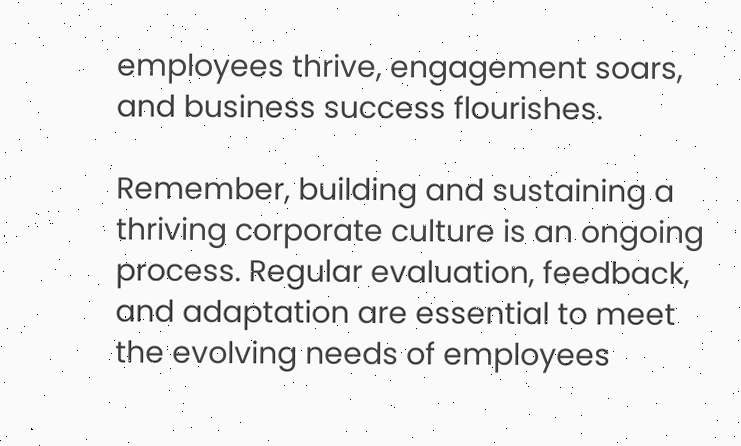employees thrive, engagement soars, and business success flourishes.

Remember, building and sustaining a thriving corporate culture is an ongoing process. Regular evaluation, feedback, and adaptation are essential to meet the evolving needs of employees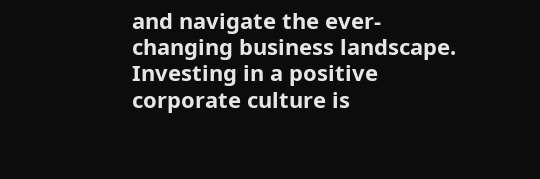and navigate the ever-changing business landscape. Investing in a positive corporate culture is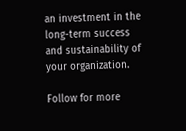an investment in the long-term success and sustainability of your organization.

Follow for more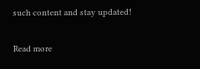such content and stay updated!

Read more